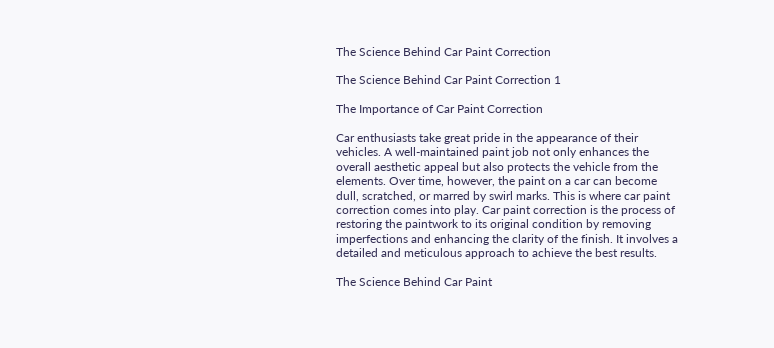The Science Behind Car Paint Correction

The Science Behind Car Paint Correction 1

The Importance of Car Paint Correction

Car enthusiasts take great pride in the appearance of their vehicles. A well-maintained paint job not only enhances the overall aesthetic appeal but also protects the vehicle from the elements. Over time, however, the paint on a car can become dull, scratched, or marred by swirl marks. This is where car paint correction comes into play. Car paint correction is the process of restoring the paintwork to its original condition by removing imperfections and enhancing the clarity of the finish. It involves a detailed and meticulous approach to achieve the best results.

The Science Behind Car Paint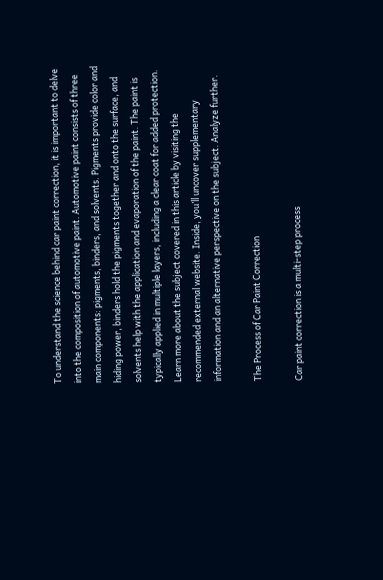To understand the science behind car paint correction, it is important to delve into the composition of automotive paint. Automotive paint consists of three main components: pigments, binders, and solvents. Pigments provide color and hiding power, binders hold the pigments together and onto the surface, and solvents help with the application and evaporation of the paint. The paint is typically applied in multiple layers, including a clear coat for added protection. Learn more about the subject covered in this article by visiting the recommended external website. Inside, you’ll uncover supplementary information and an alternative perspective on the subject. Analyze further.

The Process of Car Paint Correction

Car paint correction is a multi-step process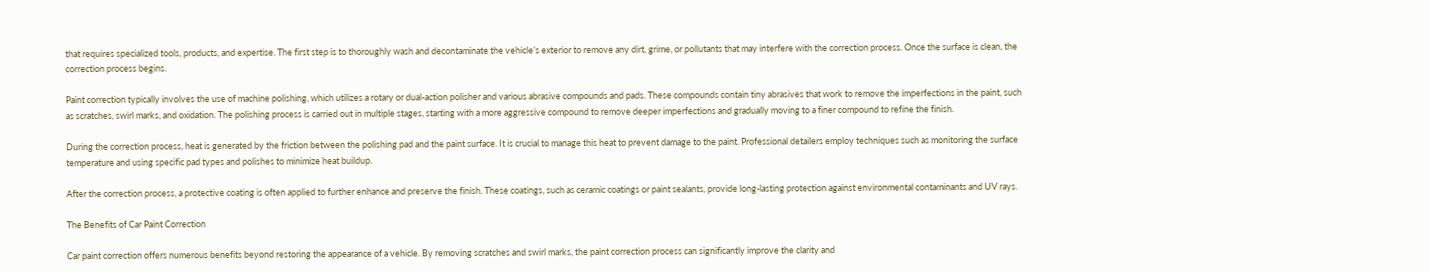that requires specialized tools, products, and expertise. The first step is to thoroughly wash and decontaminate the vehicle’s exterior to remove any dirt, grime, or pollutants that may interfere with the correction process. Once the surface is clean, the correction process begins.

Paint correction typically involves the use of machine polishing, which utilizes a rotary or dual-action polisher and various abrasive compounds and pads. These compounds contain tiny abrasives that work to remove the imperfections in the paint, such as scratches, swirl marks, and oxidation. The polishing process is carried out in multiple stages, starting with a more aggressive compound to remove deeper imperfections and gradually moving to a finer compound to refine the finish.

During the correction process, heat is generated by the friction between the polishing pad and the paint surface. It is crucial to manage this heat to prevent damage to the paint. Professional detailers employ techniques such as monitoring the surface temperature and using specific pad types and polishes to minimize heat buildup.

After the correction process, a protective coating is often applied to further enhance and preserve the finish. These coatings, such as ceramic coatings or paint sealants, provide long-lasting protection against environmental contaminants and UV rays.

The Benefits of Car Paint Correction

Car paint correction offers numerous benefits beyond restoring the appearance of a vehicle. By removing scratches and swirl marks, the paint correction process can significantly improve the clarity and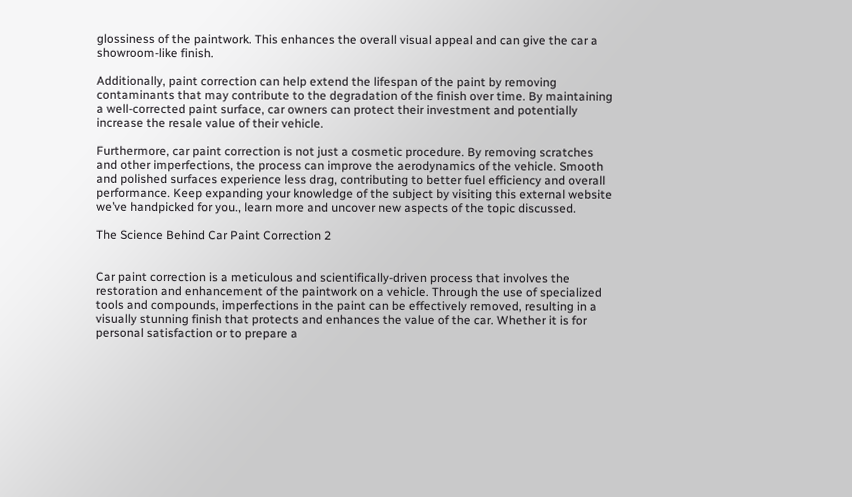glossiness of the paintwork. This enhances the overall visual appeal and can give the car a showroom-like finish.

Additionally, paint correction can help extend the lifespan of the paint by removing contaminants that may contribute to the degradation of the finish over time. By maintaining a well-corrected paint surface, car owners can protect their investment and potentially increase the resale value of their vehicle.

Furthermore, car paint correction is not just a cosmetic procedure. By removing scratches and other imperfections, the process can improve the aerodynamics of the vehicle. Smooth and polished surfaces experience less drag, contributing to better fuel efficiency and overall performance. Keep expanding your knowledge of the subject by visiting this external website we’ve handpicked for you., learn more and uncover new aspects of the topic discussed.

The Science Behind Car Paint Correction 2


Car paint correction is a meticulous and scientifically-driven process that involves the restoration and enhancement of the paintwork on a vehicle. Through the use of specialized tools and compounds, imperfections in the paint can be effectively removed, resulting in a visually stunning finish that protects and enhances the value of the car. Whether it is for personal satisfaction or to prepare a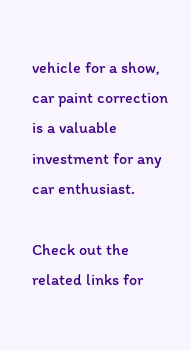vehicle for a show, car paint correction is a valuable investment for any car enthusiast.

Check out the related links for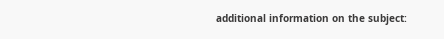additional information on the subject: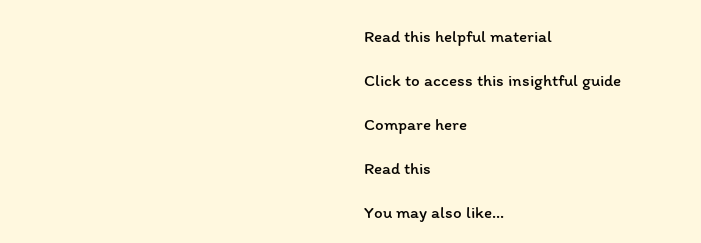Read this helpful material

Click to access this insightful guide

Compare here

Read this

You may also like...